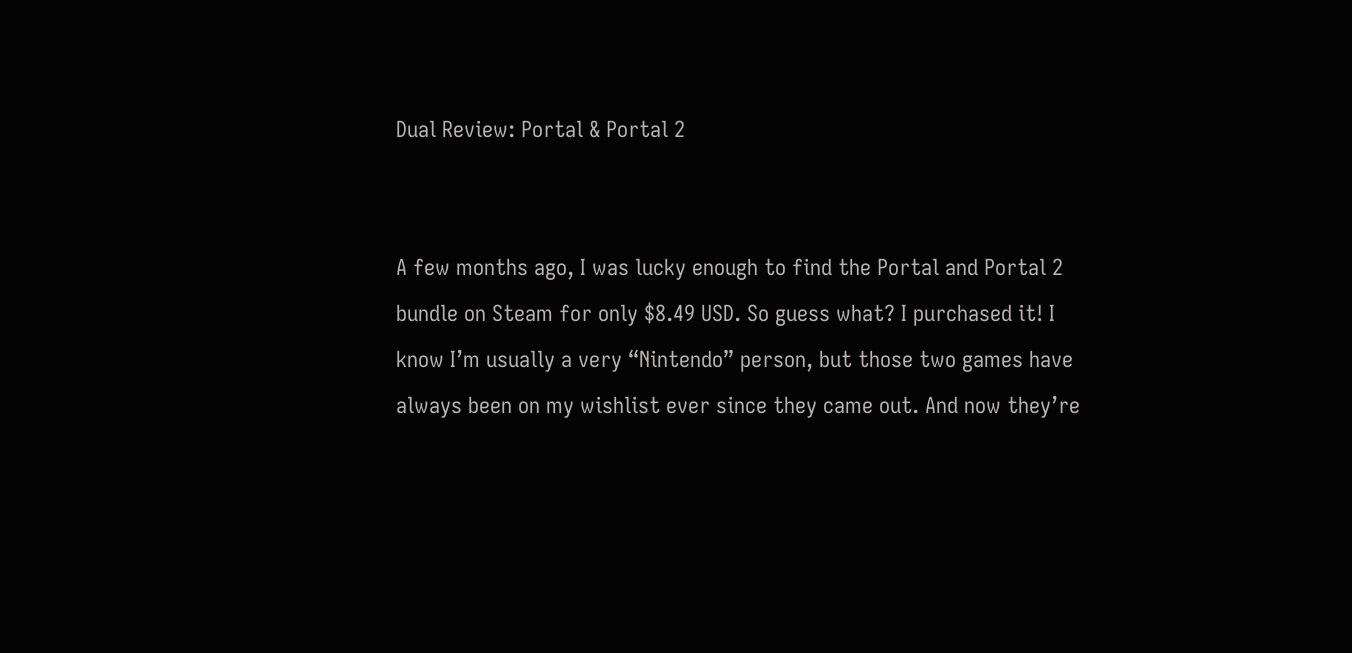Dual Review: Portal & Portal 2


A few months ago, I was lucky enough to find the Portal and Portal 2 bundle on Steam for only $8.49 USD. So guess what? I purchased it! I know I’m usually a very “Nintendo” person, but those two games have always been on my wishlist ever since they came out. And now they’re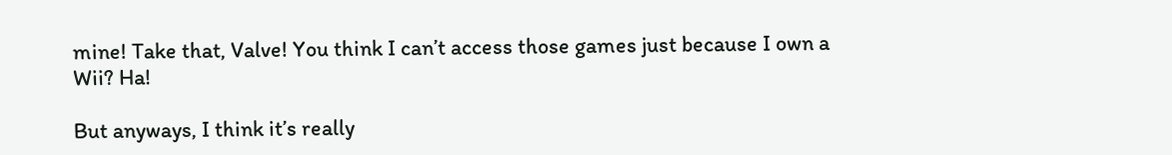mine! Take that, Valve! You think I can’t access those games just because I own a Wii? Ha!

But anyways, I think it’s really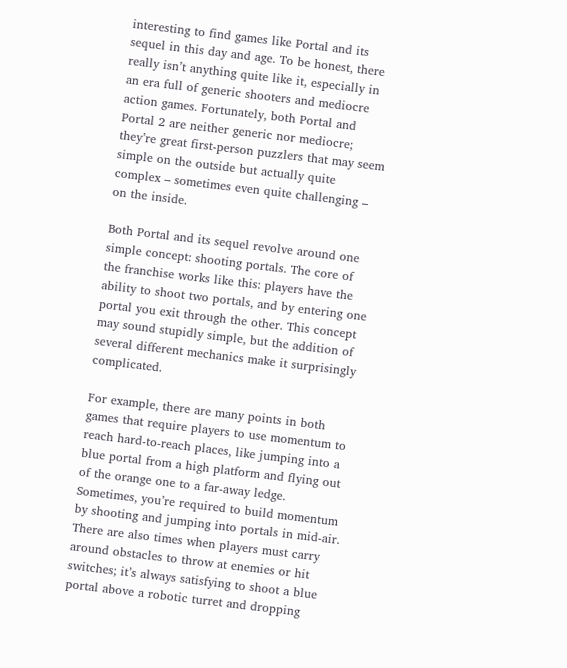interesting to find games like Portal and its sequel in this day and age. To be honest, there really isn’t anything quite like it, especially in an era full of generic shooters and mediocre action games. Fortunately, both Portal and Portal 2 are neither generic nor mediocre; they’re great first-person puzzlers that may seem simple on the outside but actually quite complex – sometimes even quite challenging – on the inside.

Both Portal and its sequel revolve around one simple concept: shooting portals. The core of the franchise works like this: players have the ability to shoot two portals, and by entering one portal you exit through the other. This concept may sound stupidly simple, but the addition of several different mechanics make it surprisingly complicated.

For example, there are many points in both games that require players to use momentum to reach hard-to-reach places, like jumping into a blue portal from a high platform and flying out of the orange one to a far-away ledge. Sometimes, you’re required to build momentum by shooting and jumping into portals in mid-air. There are also times when players must carry around obstacles to throw at enemies or hit switches; it’s always satisfying to shoot a blue portal above a robotic turret and dropping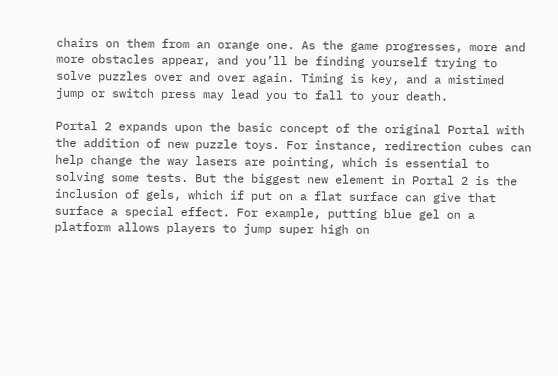chairs on them from an orange one. As the game progresses, more and more obstacles appear, and you’ll be finding yourself trying to solve puzzles over and over again. Timing is key, and a mistimed jump or switch press may lead you to fall to your death.

Portal 2 expands upon the basic concept of the original Portal with the addition of new puzzle toys. For instance, redirection cubes can help change the way lasers are pointing, which is essential to solving some tests. But the biggest new element in Portal 2 is the inclusion of gels, which if put on a flat surface can give that surface a special effect. For example, putting blue gel on a platform allows players to jump super high on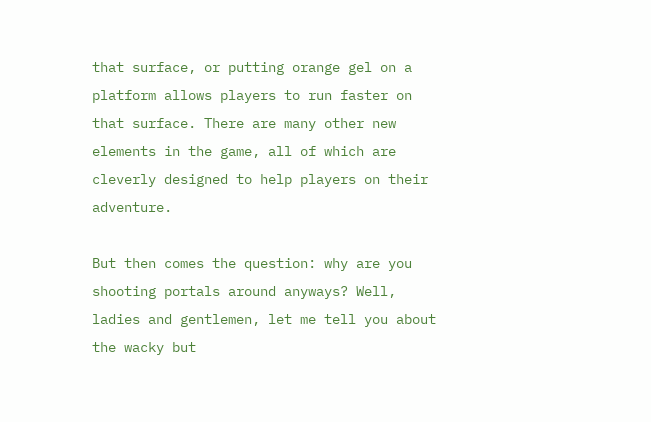that surface, or putting orange gel on a platform allows players to run faster on that surface. There are many other new elements in the game, all of which are cleverly designed to help players on their adventure.

But then comes the question: why are you shooting portals around anyways? Well, ladies and gentlemen, let me tell you about the wacky but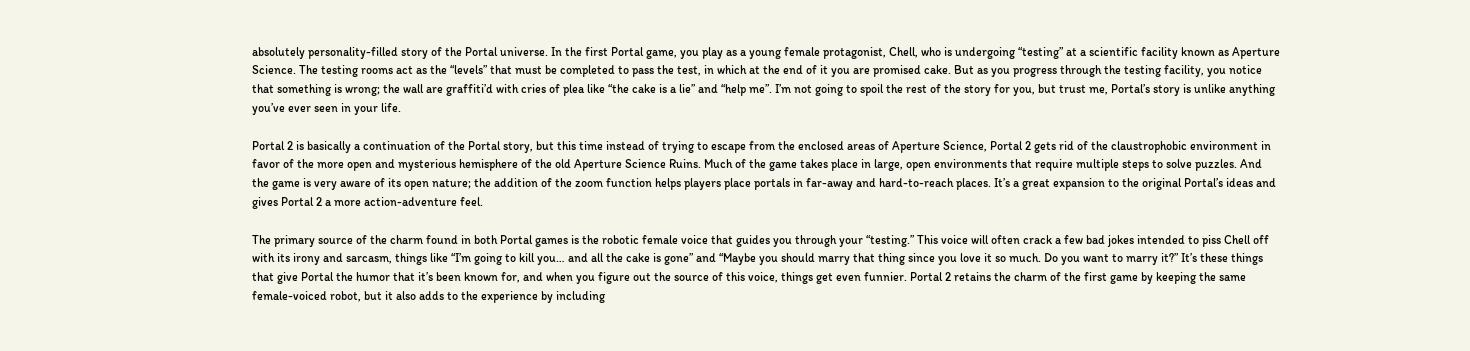absolutely personality-filled story of the Portal universe. In the first Portal game, you play as a young female protagonist, Chell, who is undergoing “testing” at a scientific facility known as Aperture Science. The testing rooms act as the “levels” that must be completed to pass the test, in which at the end of it you are promised cake. But as you progress through the testing facility, you notice that something is wrong; the wall are graffiti’d with cries of plea like “the cake is a lie” and “help me”. I’m not going to spoil the rest of the story for you, but trust me, Portal’s story is unlike anything you’ve ever seen in your life.

Portal 2 is basically a continuation of the Portal story, but this time instead of trying to escape from the enclosed areas of Aperture Science, Portal 2 gets rid of the claustrophobic environment in favor of the more open and mysterious hemisphere of the old Aperture Science Ruins. Much of the game takes place in large, open environments that require multiple steps to solve puzzles. And the game is very aware of its open nature; the addition of the zoom function helps players place portals in far-away and hard-to-reach places. It’s a great expansion to the original Portal’s ideas and gives Portal 2 a more action-adventure feel.

The primary source of the charm found in both Portal games is the robotic female voice that guides you through your “testing.” This voice will often crack a few bad jokes intended to piss Chell off with its irony and sarcasm, things like “I’m going to kill you… and all the cake is gone” and “Maybe you should marry that thing since you love it so much. Do you want to marry it?” It’s these things that give Portal the humor that it’s been known for, and when you figure out the source of this voice, things get even funnier. Portal 2 retains the charm of the first game by keeping the same female-voiced robot, but it also adds to the experience by including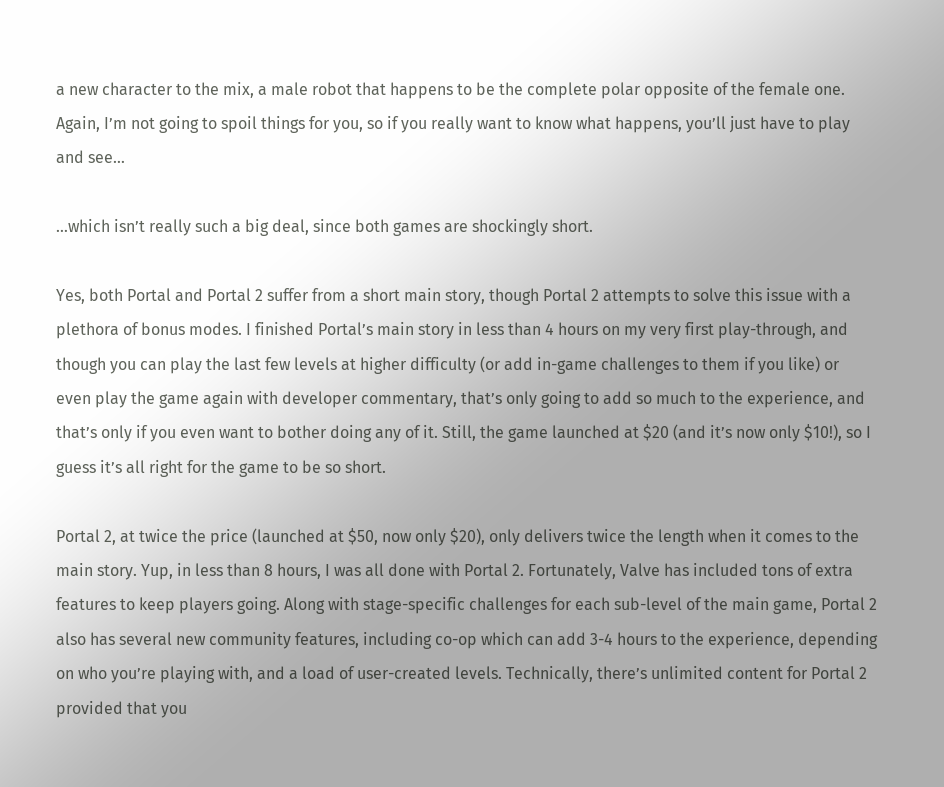a new character to the mix, a male robot that happens to be the complete polar opposite of the female one. Again, I’m not going to spoil things for you, so if you really want to know what happens, you’ll just have to play and see…

…which isn’t really such a big deal, since both games are shockingly short.

Yes, both Portal and Portal 2 suffer from a short main story, though Portal 2 attempts to solve this issue with a plethora of bonus modes. I finished Portal’s main story in less than 4 hours on my very first play-through, and though you can play the last few levels at higher difficulty (or add in-game challenges to them if you like) or even play the game again with developer commentary, that’s only going to add so much to the experience, and that’s only if you even want to bother doing any of it. Still, the game launched at $20 (and it’s now only $10!), so I guess it’s all right for the game to be so short.

Portal 2, at twice the price (launched at $50, now only $20), only delivers twice the length when it comes to the main story. Yup, in less than 8 hours, I was all done with Portal 2. Fortunately, Valve has included tons of extra features to keep players going. Along with stage-specific challenges for each sub-level of the main game, Portal 2 also has several new community features, including co-op which can add 3-4 hours to the experience, depending on who you’re playing with, and a load of user-created levels. Technically, there’s unlimited content for Portal 2 provided that you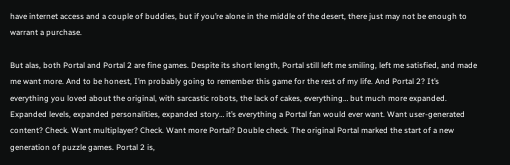have internet access and a couple of buddies, but if you’re alone in the middle of the desert, there just may not be enough to warrant a purchase.

But alas, both Portal and Portal 2 are fine games. Despite its short length, Portal still left me smiling, left me satisfied, and made me want more. And to be honest, I’m probably going to remember this game for the rest of my life. And Portal 2? It’s everything you loved about the original, with sarcastic robots, the lack of cakes, everything… but much more expanded. Expanded levels, expanded personalities, expanded story… it’s everything a Portal fan would ever want. Want user-generated content? Check. Want multiplayer? Check. Want more Portal? Double check. The original Portal marked the start of a new generation of puzzle games. Portal 2 is,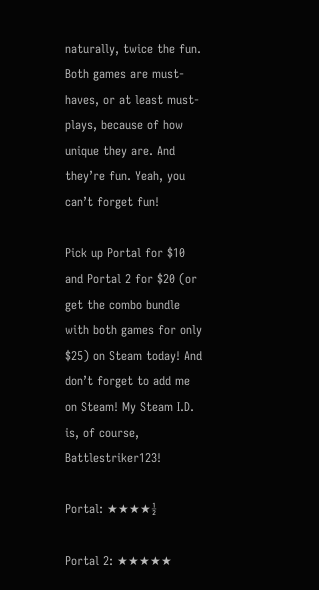naturally, twice the fun. Both games are must-haves, or at least must-plays, because of how unique they are. And they’re fun. Yeah, you can’t forget fun!

Pick up Portal for $10 and Portal 2 for $20 (or get the combo bundle with both games for only $25) on Steam today! And don’t forget to add me on Steam! My Steam I.D. is, of course, Battlestriker123!

Portal: ★★★★½

Portal 2: ★★★★★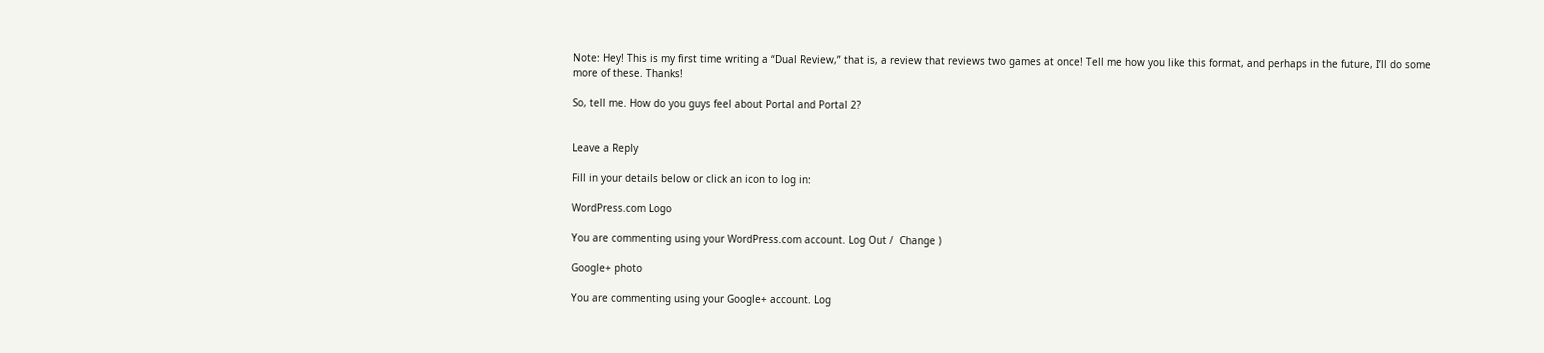Note: Hey! This is my first time writing a “Dual Review,” that is, a review that reviews two games at once! Tell me how you like this format, and perhaps in the future, I’ll do some more of these. Thanks!

So, tell me. How do you guys feel about Portal and Portal 2?


Leave a Reply

Fill in your details below or click an icon to log in:

WordPress.com Logo

You are commenting using your WordPress.com account. Log Out /  Change )

Google+ photo

You are commenting using your Google+ account. Log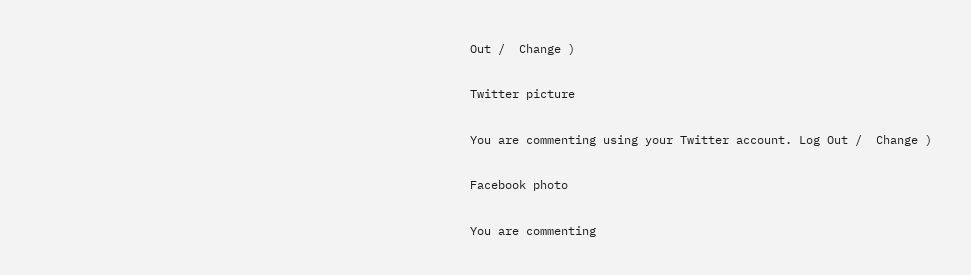Out /  Change )

Twitter picture

You are commenting using your Twitter account. Log Out /  Change )

Facebook photo

You are commenting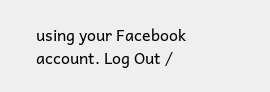using your Facebook account. Log Out /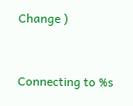Change )


Connecting to %s